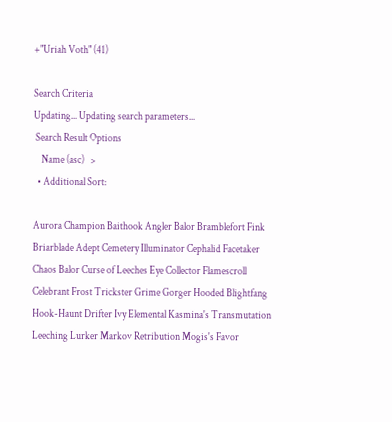+"Uriah Voth" (41)

Search Criteria
Updating... Updating search parameters...
 Search Result Options
    Name (asc)   >
  • Additional Sort:

Aurora Champion Baithook Angler Balor Bramblefort Fink Briarblade Adept Cemetery Illuminator Cephalid Facetaker Chaos Balor Curse of Leeches Eye Collector Flamescroll Celebrant Frost Trickster Grime Gorger Hooded Blightfang Hook-Haunt Drifter Ivy Elemental Kasmina's Transmutation Leeching Lurker Markov Retribution Mogis's Favor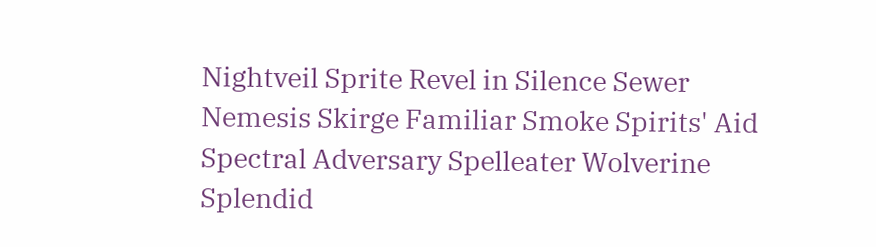Nightveil Sprite Revel in Silence Sewer Nemesis Skirge Familiar Smoke Spirits' Aid Spectral Adversary Spelleater Wolverine Splendid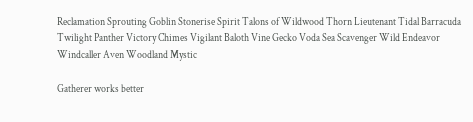Reclamation Sprouting Goblin Stonerise Spirit Talons of Wildwood Thorn Lieutenant Tidal Barracuda Twilight Panther Victory Chimes Vigilant Baloth Vine Gecko Voda Sea Scavenger Wild Endeavor Windcaller Aven Woodland Mystic

Gatherer works better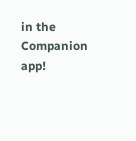in the Companion app!